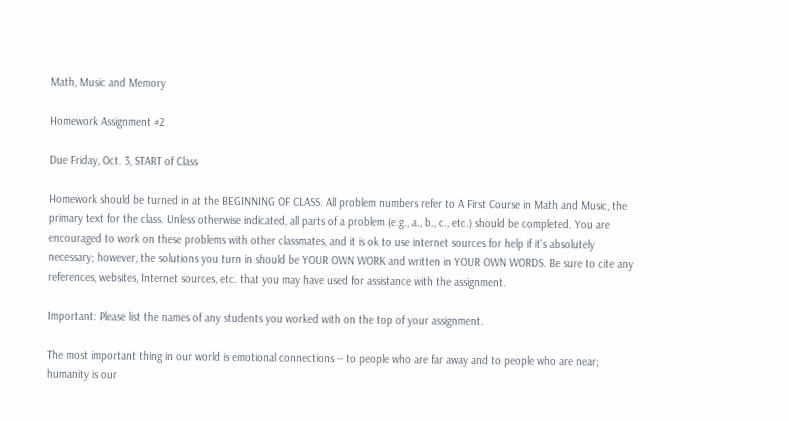Math, Music and Memory

Homework Assignment #2

Due Friday, Oct. 3, START of Class

Homework should be turned in at the BEGINNING OF CLASS. All problem numbers refer to A First Course in Math and Music, the primary text for the class. Unless otherwise indicated, all parts of a problem (e.g., a., b., c., etc.) should be completed. You are encouraged to work on these problems with other classmates, and it is ok to use internet sources for help if it's absolutely necessary; however, the solutions you turn in should be YOUR OWN WORK and written in YOUR OWN WORDS. Be sure to cite any references, websites, Internet sources, etc. that you may have used for assistance with the assignment.

Important: Please list the names of any students you worked with on the top of your assignment.

The most important thing in our world is emotional connections -- to people who are far away and to people who are near; humanity is our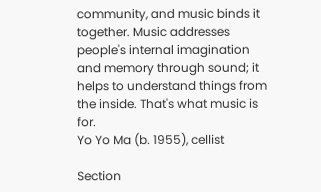community, and music binds it together. Music addresses people's internal imagination and memory through sound; it helps to understand things from the inside. That's what music is for.
Yo Yo Ma (b. 1955), cellist

Section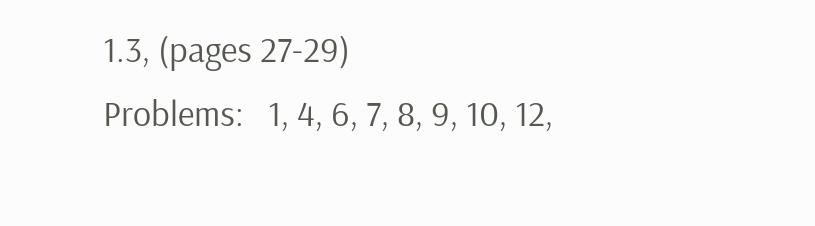1.3, (pages 27-29)
Problems:   1, 4, 6, 7, 8, 9, 10, 12,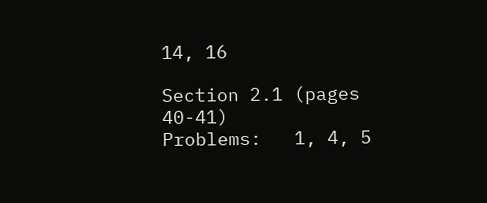14, 16

Section 2.1 (pages 40-41)
Problems:   1, 4, 5